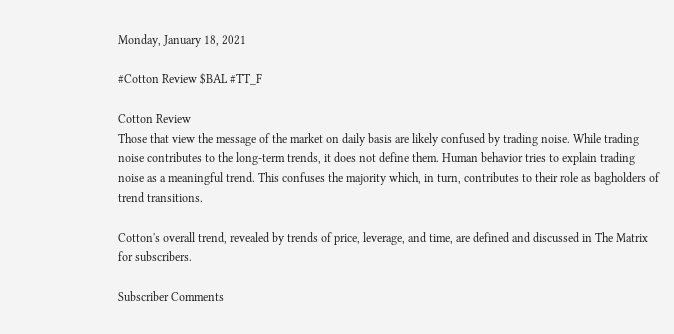Monday, January 18, 2021

#Cotton Review $BAL #TT_F

Cotton Review
Those that view the message of the market on daily basis are likely confused by trading noise. While trading noise contributes to the long-term trends, it does not define them. Human behavior tries to explain trading noise as a meaningful trend. This confuses the majority which, in turn, contributes to their role as bagholders of trend transitions.

Cotton's overall trend, revealed by trends of price, leverage, and time, are defined and discussed in The Matrix for subscribers.

Subscriber Comments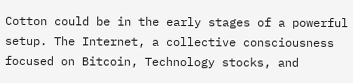Cotton could be in the early stages of a powerful setup. The Internet, a collective consciousness focused on Bitcoin, Technology stocks, and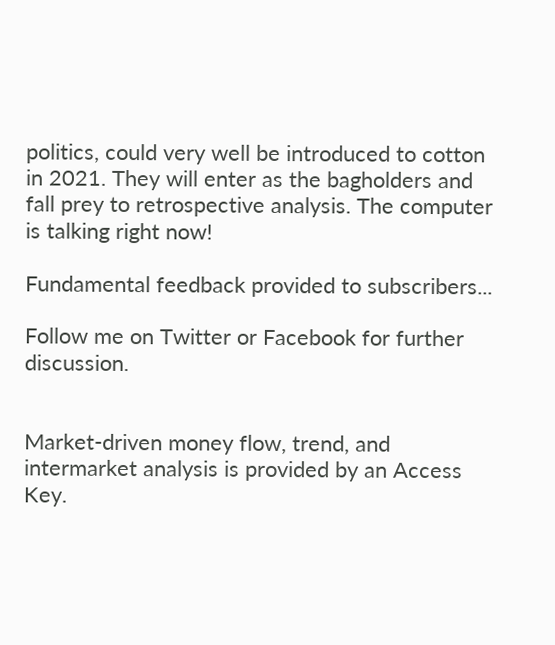politics, could very well be introduced to cotton in 2021. They will enter as the bagholders and fall prey to retrospective analysis. The computer is talking right now!

Fundamental feedback provided to subscribers...

Follow me on Twitter or Facebook for further discussion.


Market-driven money flow, trend, and intermarket analysis is provided by an Access Key.